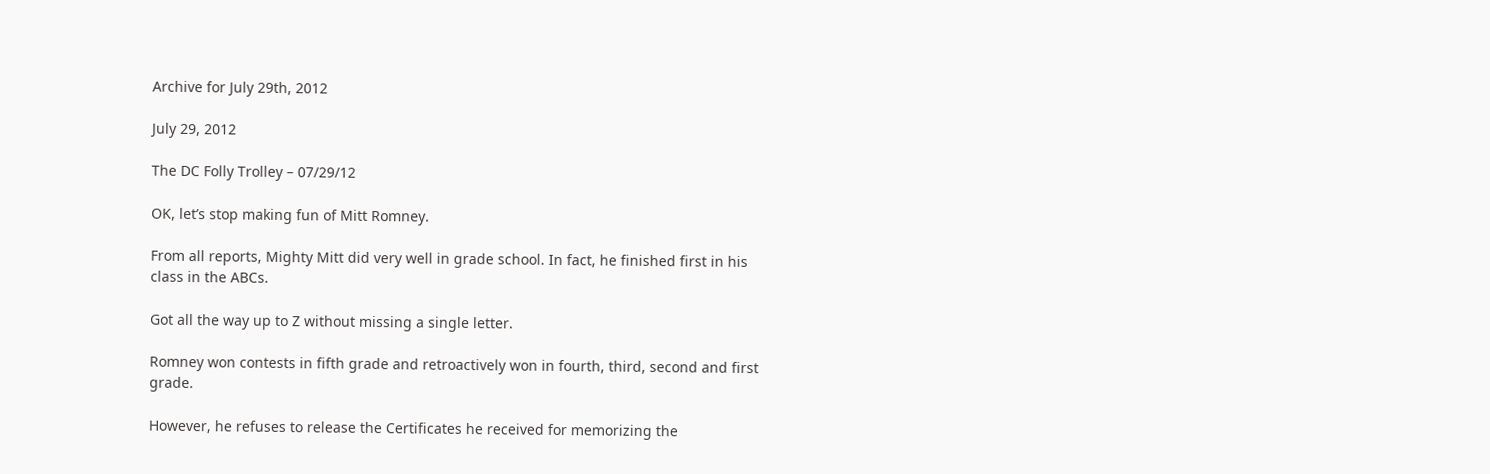Archive for July 29th, 2012

July 29, 2012

The DC Folly Trolley – 07/29/12

OK, let’s stop making fun of Mitt Romney.

From all reports, Mighty Mitt did very well in grade school. In fact, he finished first in his class in the ABCs.

Got all the way up to Z without missing a single letter.

Romney won contests in fifth grade and retroactively won in fourth, third, second and first grade.

However, he refuses to release the Certificates he received for memorizing the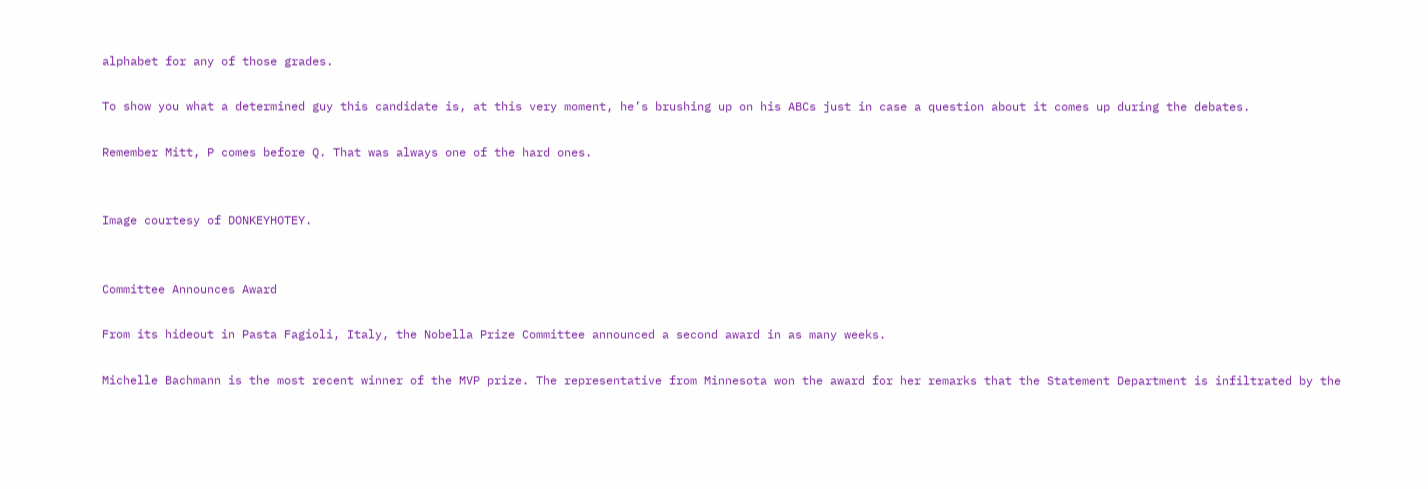alphabet for any of those grades.

To show you what a determined guy this candidate is, at this very moment, he’s brushing up on his ABCs just in case a question about it comes up during the debates.

Remember Mitt, P comes before Q. That was always one of the hard ones.


Image courtesy of DONKEYHOTEY.


Committee Announces Award

From its hideout in Pasta Fagioli, Italy, the Nobella Prize Committee announced a second award in as many weeks.

Michelle Bachmann is the most recent winner of the MVP prize. The representative from Minnesota won the award for her remarks that the Statement Department is infiltrated by the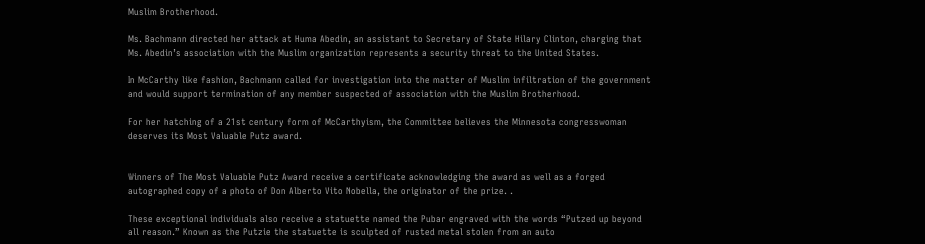Muslim Brotherhood.

Ms. Bachmann directed her attack at Huma Abedin, an assistant to Secretary of State Hilary Clinton, charging that Ms. Abedin’s association with the Muslim organization represents a security threat to the United States.

In McCarthy like fashion, Bachmann called for investigation into the matter of Muslim infiltration of the government and would support termination of any member suspected of association with the Muslim Brotherhood.

For her hatching of a 21st century form of McCarthyism, the Committee believes the Minnesota congresswoman deserves its Most Valuable Putz award.


Winners of The Most Valuable Putz Award receive a certificate acknowledging the award as well as a forged autographed copy of a photo of Don Alberto Vito Nobella, the originator of the prize. .

These exceptional individuals also receive a statuette named the Pubar engraved with the words “Putzed up beyond all reason.” Known as the Putzie the statuette is sculpted of rusted metal stolen from an auto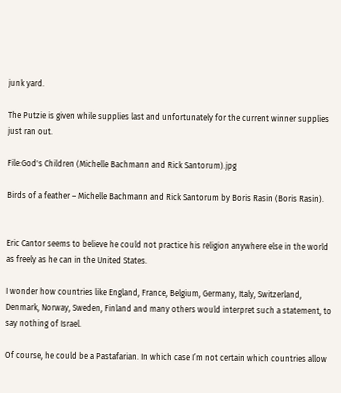junk yard.

The Putzie is given while supplies last and unfortunately for the current winner supplies just ran out.

File:God's Children (Michelle Bachmann and Rick Santorum).jpg

Birds of a feather – Michelle Bachmann and Rick Santorum by Boris Rasin (Boris Rasin).


Eric Cantor seems to believe he could not practice his religion anywhere else in the world as freely as he can in the United States.

I wonder how countries like England, France, Belgium, Germany, Italy, Switzerland, Denmark, Norway, Sweden, Finland and many others would interpret such a statement, to say nothing of Israel.

Of course, he could be a Pastafarian. In which case I’m not certain which countries allow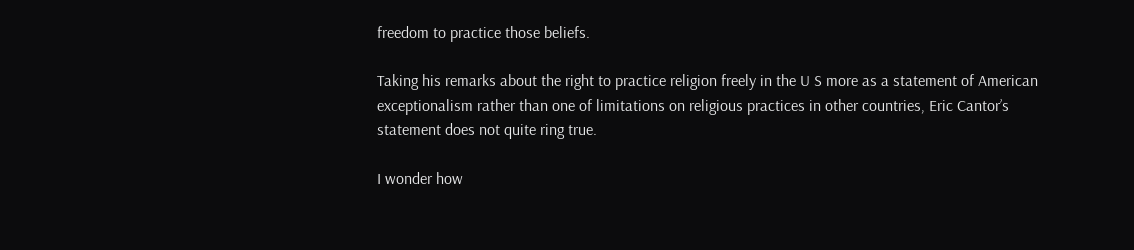freedom to practice those beliefs.

Taking his remarks about the right to practice religion freely in the U S more as a statement of American exceptionalism rather than one of limitations on religious practices in other countries, Eric Cantor’s statement does not quite ring true.

I wonder how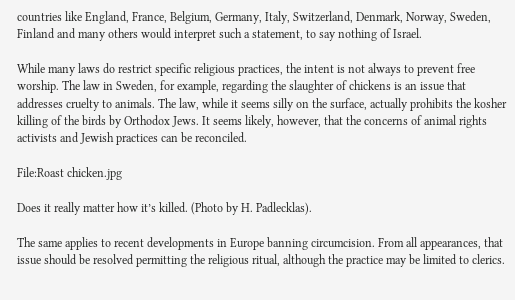countries like England, France, Belgium, Germany, Italy, Switzerland, Denmark, Norway, Sweden, Finland and many others would interpret such a statement, to say nothing of Israel.

While many laws do restrict specific religious practices, the intent is not always to prevent free worship. The law in Sweden, for example, regarding the slaughter of chickens is an issue that addresses cruelty to animals. The law, while it seems silly on the surface, actually prohibits the kosher killing of the birds by Orthodox Jews. It seems likely, however, that the concerns of animal rights activists and Jewish practices can be reconciled.

File:Roast chicken.jpg

Does it really matter how it’s killed. (Photo by H. Padlecklas).

The same applies to recent developments in Europe banning circumcision. From all appearances, that issue should be resolved permitting the religious ritual, although the practice may be limited to clerics.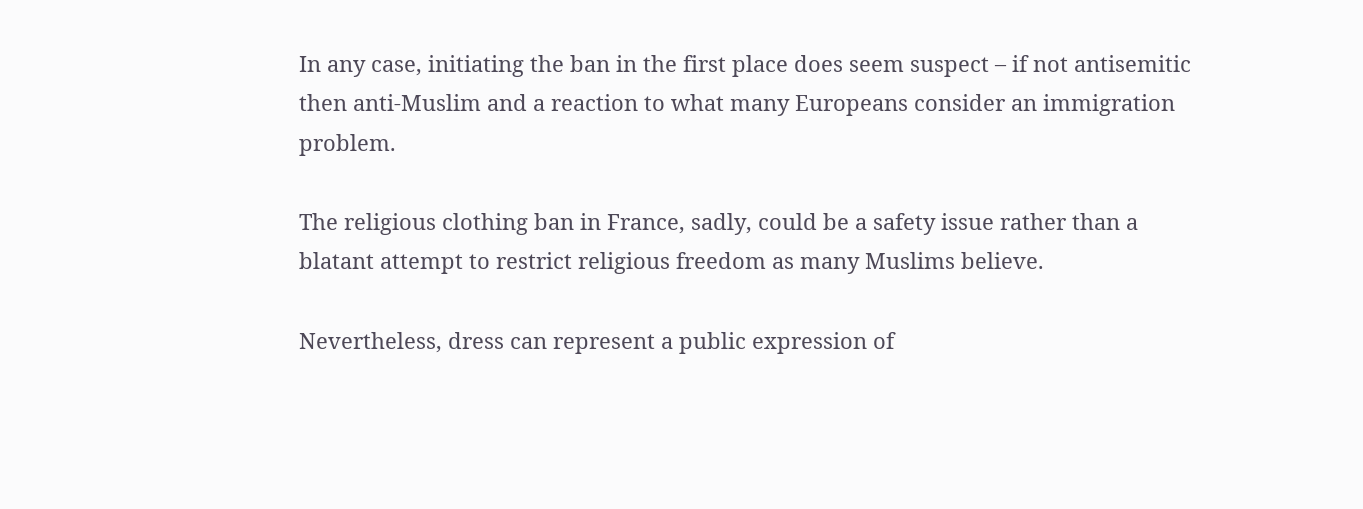In any case, initiating the ban in the first place does seem suspect – if not antisemitic then anti-Muslim and a reaction to what many Europeans consider an immigration problem.

The religious clothing ban in France, sadly, could be a safety issue rather than a blatant attempt to restrict religious freedom as many Muslims believe.

Nevertheless, dress can represent a public expression of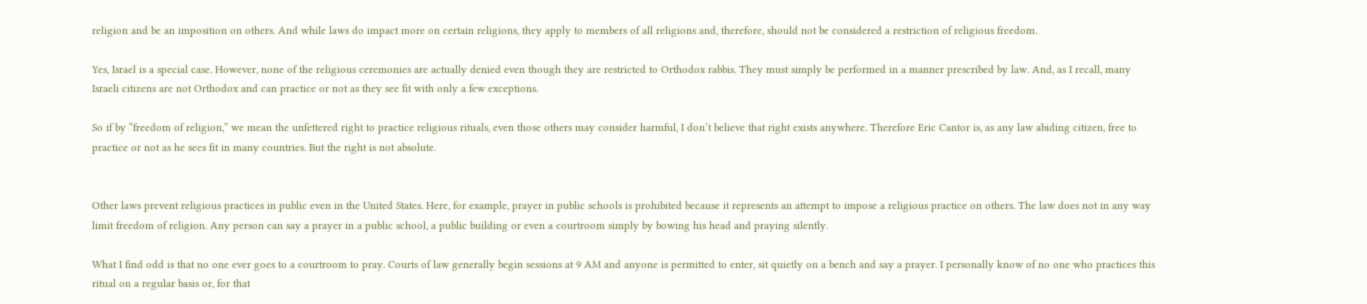religion and be an imposition on others. And while laws do impact more on certain religions, they apply to members of all religions and, therefore, should not be considered a restriction of religious freedom.

Yes, Israel is a special case. However, none of the religious ceremonies are actually denied even though they are restricted to Orthodox rabbis. They must simply be performed in a manner prescribed by law. And, as I recall, many Israeli citizens are not Orthodox and can practice or not as they see fit with only a few exceptions.

So if by “freedom of religion,” we mean the unfettered right to practice religious rituals, even those others may consider harmful, I don’t believe that right exists anywhere. Therefore Eric Cantor is, as any law abiding citizen, free to practice or not as he sees fit in many countries. But the right is not absolute.


Other laws prevent religious practices in public even in the United States. Here, for example, prayer in public schools is prohibited because it represents an attempt to impose a religious practice on others. The law does not in any way limit freedom of religion. Any person can say a prayer in a public school, a public building or even a courtroom simply by bowing his head and praying silently.

What I find odd is that no one ever goes to a courtroom to pray. Courts of law generally begin sessions at 9 AM and anyone is permitted to enter, sit quietly on a bench and say a prayer. I personally know of no one who practices this ritual on a regular basis or, for that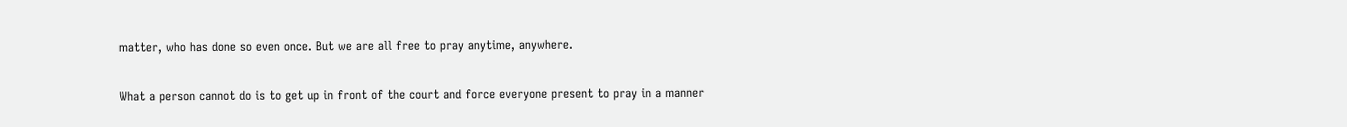matter, who has done so even once. But we are all free to pray anytime, anywhere.

What a person cannot do is to get up in front of the court and force everyone present to pray in a manner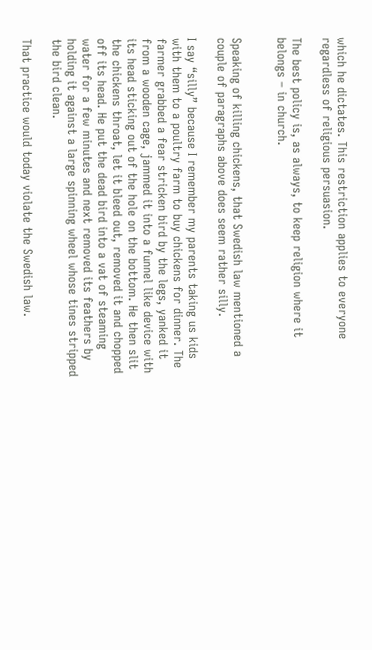which he dictates. This restriction applies to everyone regardless of religious persuasion.

The best policy is, as always, to keep religion where it belongs – in church.


Speaking of killing chickens, that Swedish law mentioned a couple of paragraphs above does seem rather silly.

I say “silly” because I remember my parents taking us kids with them to a poultry farm to buy chickens for dinner. The farmer grabbed a fear stricken bird by the legs, yanked it from a wooden cage, jammed it into a funnel like device with its head sticking out of the hole on the bottom. He then slit the chickens throat, let it bleed out, removed it and chopped off its head. He put the dead bird into a vat of steaming water for a few minutes and next removed its feathers by holding it against a large spinning wheel whose tines stripped the bird clean.

That practice would today violate the Swedish law.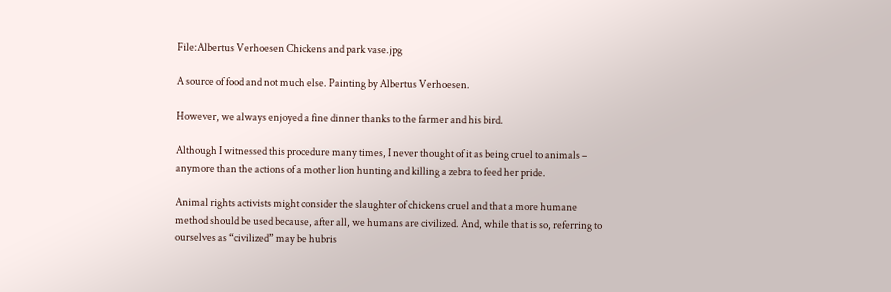File:Albertus Verhoesen Chickens and park vase.jpg

A source of food and not much else. Painting by Albertus Verhoesen.

However, we always enjoyed a fine dinner thanks to the farmer and his bird.

Although I witnessed this procedure many times, I never thought of it as being cruel to animals – anymore than the actions of a mother lion hunting and killing a zebra to feed her pride.

Animal rights activists might consider the slaughter of chickens cruel and that a more humane method should be used because, after all, we humans are civilized. And, while that is so, referring to ourselves as “civilized” may be hubris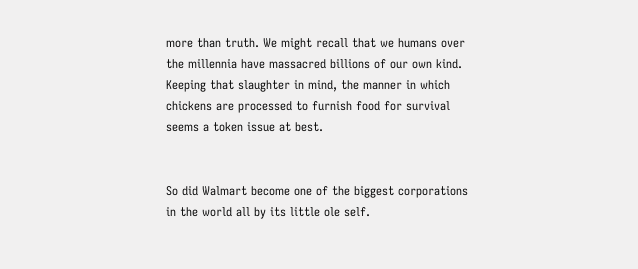more than truth. We might recall that we humans over the millennia have massacred billions of our own kind. Keeping that slaughter in mind, the manner in which chickens are processed to furnish food for survival seems a token issue at best.


So did Walmart become one of the biggest corporations in the world all by its little ole self.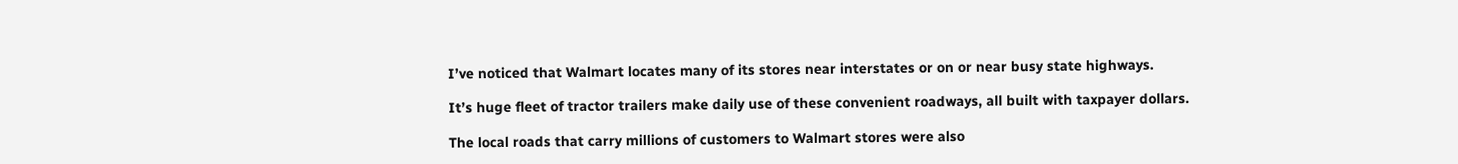I’ve noticed that Walmart locates many of its stores near interstates or on or near busy state highways.

It’s huge fleet of tractor trailers make daily use of these convenient roadways, all built with taxpayer dollars.

The local roads that carry millions of customers to Walmart stores were also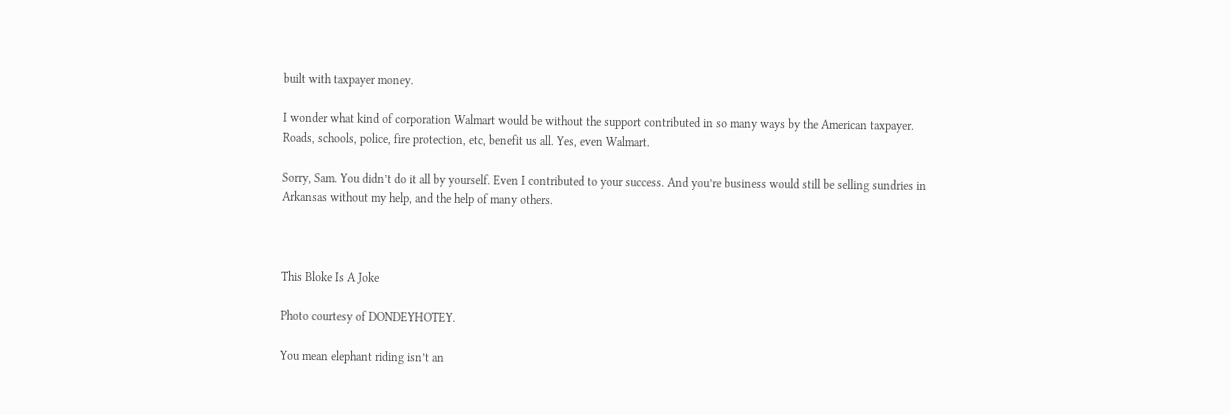built with taxpayer money.

I wonder what kind of corporation Walmart would be without the support contributed in so many ways by the American taxpayer. Roads, schools, police, fire protection, etc, benefit us all. Yes, even Walmart.

Sorry, Sam. You didn’t do it all by yourself. Even I contributed to your success. And you’re business would still be selling sundries in Arkansas without my help, and the help of many others.



This Bloke Is A Joke

Photo courtesy of DONDEYHOTEY.

You mean elephant riding isn’t an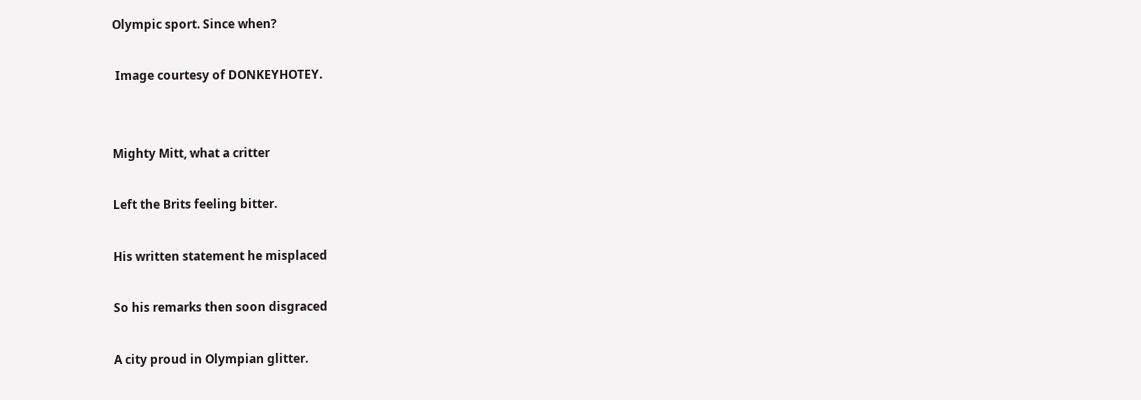Olympic sport. Since when?

 Image courtesy of DONKEYHOTEY.


Mighty Mitt, what a critter

Left the Brits feeling bitter.

His written statement he misplaced

So his remarks then soon disgraced

A city proud in Olympian glitter.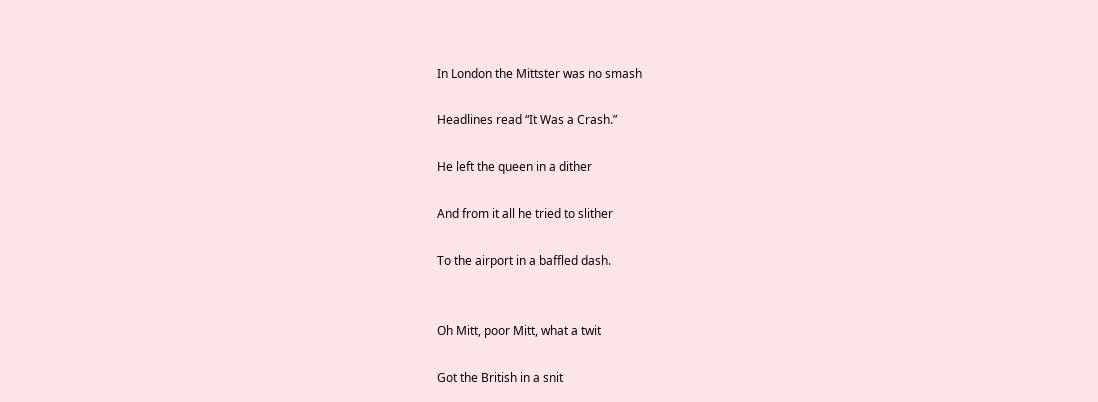In London the Mittster was no smash

Headlines read “It Was a Crash.”

He left the queen in a dither

And from it all he tried to slither

To the airport in a baffled dash.


Oh Mitt, poor Mitt, what a twit

Got the British in a snit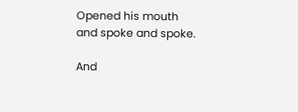Opened his mouth and spoke and spoke.

And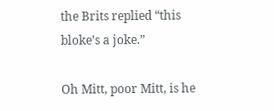the Brits replied “this bloke’s a joke.”

Oh Mitt, poor Mitt, is he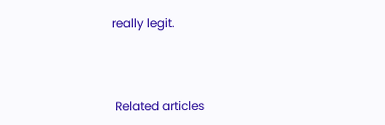really legit.



 Related articles